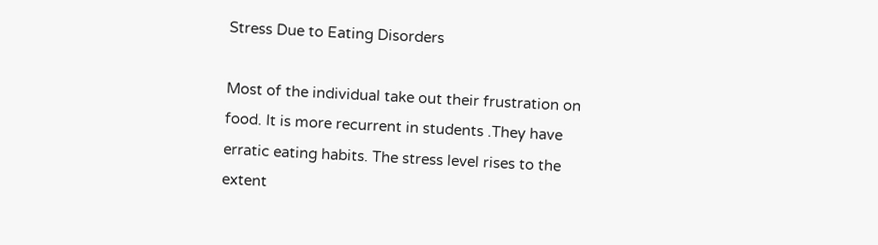Stress Due to Eating Disorders

Most of the individual take out their frustration on food. It is more recurrent in students .They have erratic eating habits. The stress level rises to the extent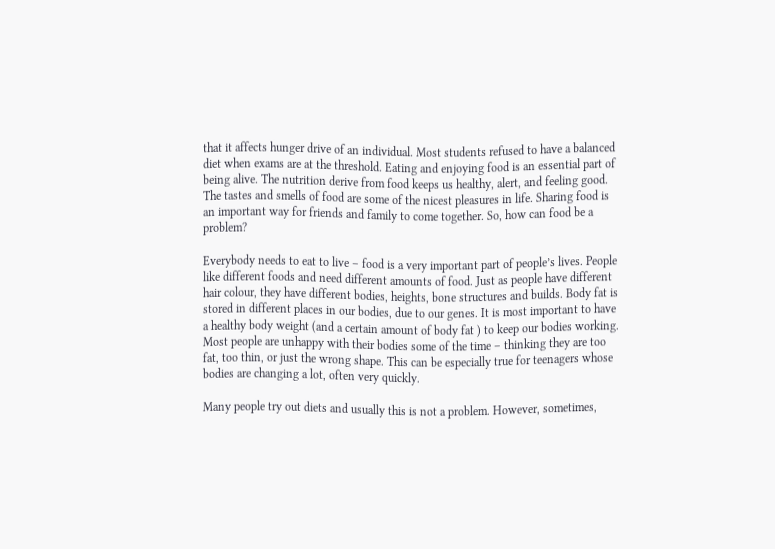that it affects hunger drive of an individual. Most students refused to have a balanced diet when exams are at the threshold. Eating and enjoying food is an essential part of being alive. The nutrition derive from food keeps us healthy, alert, and feeling good. The tastes and smells of food are some of the nicest pleasures in life. Sharing food is an important way for friends and family to come together. So, how can food be a problem?

Everybody needs to eat to live – food is a very important part of people’s lives. People like different foods and need different amounts of food. Just as people have different hair colour, they have different bodies, heights, bone structures and builds. Body fat is stored in different places in our bodies, due to our genes. It is most important to have a healthy body weight (and a certain amount of body fat ) to keep our bodies working. Most people are unhappy with their bodies some of the time – thinking they are too fat, too thin, or just the wrong shape. This can be especially true for teenagers whose bodies are changing a lot, often very quickly.

Many people try out diets and usually this is not a problem. However, sometimes,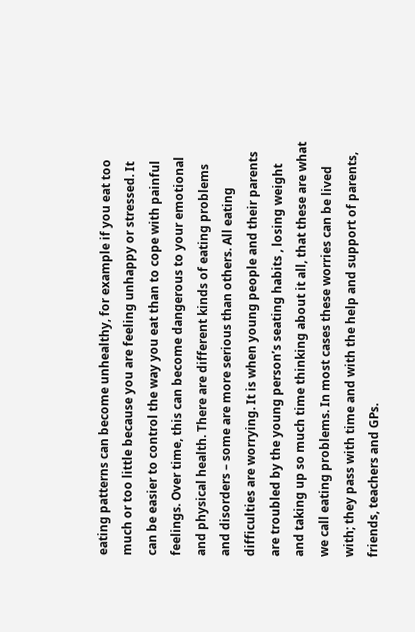eating patterns can become unhealthy, for example if you eat too much or too little because you are feeling unhappy or stressed. It can be easier to control the way you eat than to cope with painful feelings. Over time, this can become dangerous to your emotional and physical health. There are different kinds of eating problems and disorders – some are more serious than others. All eating difficulties are worrying. It is when young people and their parents are troubled by the young person’s seating habits , losing weight and taking up so much time thinking about it all, that these are what we call eating problems. In most cases these worries can be lived with; they pass with time and with the help and support of parents, friends, teachers and GPs.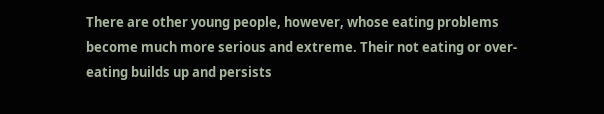There are other young people, however, whose eating problems become much more serious and extreme. Their not eating or over-eating builds up and persists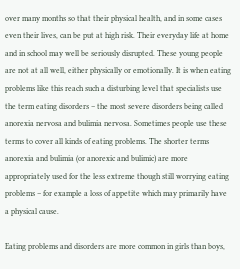over many months so that their physical health, and in some cases even their lives, can be put at high risk. Their everyday life at home and in school may well be seriously disrupted. These young people are not at all well, either physically or emotionally. It is when eating problems like this reach such a disturbing level that specialists use the term eating disorders – the most severe disorders being called anorexia nervosa and bulimia nervosa. Sometimes people use these terms to cover all kinds of eating problems. The shorter terms anorexia and bulimia (or anorexic and bulimic) are more appropriately used for the less extreme though still worrying eating problems – for example a loss of appetite which may primarily have a physical cause.

Eating problems and disorders are more common in girls than boys,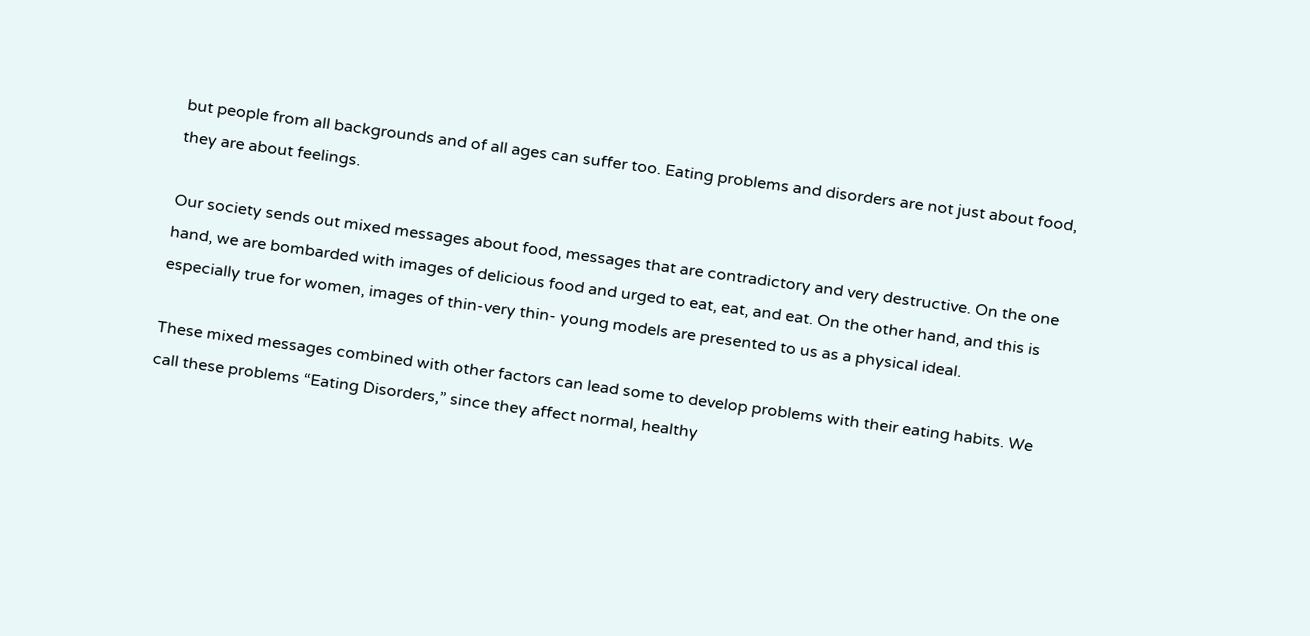but people from all backgrounds and of all ages can suffer too. Eating problems and disorders are not just about food, they are about feelings.

Our society sends out mixed messages about food, messages that are contradictory and very destructive. On the one hand, we are bombarded with images of delicious food and urged to eat, eat, and eat. On the other hand, and this is especially true for women, images of thin-very thin- young models are presented to us as a physical ideal.

These mixed messages combined with other factors can lead some to develop problems with their eating habits. We call these problems “Eating Disorders,” since they affect normal, healthy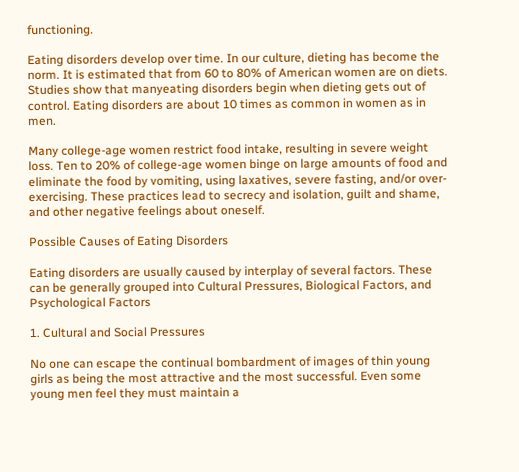functioning.

Eating disorders develop over time. In our culture, dieting has become the norm. It is estimated that from 60 to 80% of American women are on diets. Studies show that manyeating disorders begin when dieting gets out of control. Eating disorders are about 10 times as common in women as in men.

Many college-age women restrict food intake, resulting in severe weight loss. Ten to 20% of college-age women binge on large amounts of food and eliminate the food by vomiting, using laxatives, severe fasting, and/or over-exercising. These practices lead to secrecy and isolation, guilt and shame, and other negative feelings about oneself.

Possible Causes of Eating Disorders

Eating disorders are usually caused by interplay of several factors. These can be generally grouped into Cultural Pressures, Biological Factors, and Psychological Factors

1. Cultural and Social Pressures

No one can escape the continual bombardment of images of thin young girls as being the most attractive and the most successful. Even some young men feel they must maintain a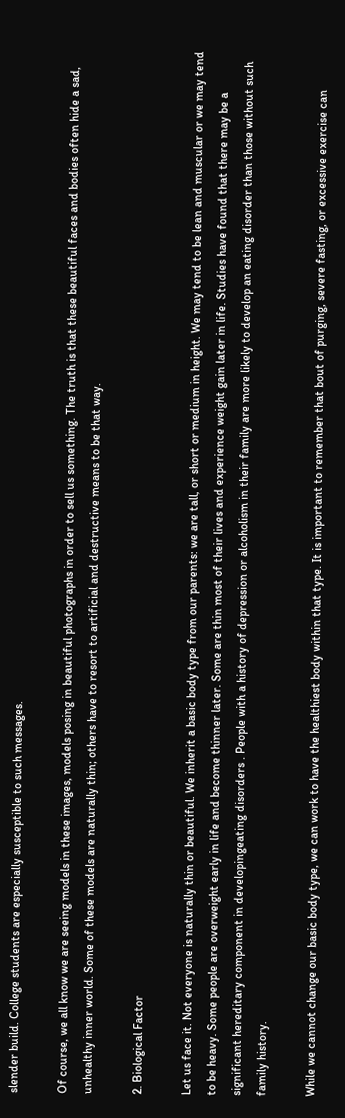slender build. College students are especially susceptible to such messages.

Of course, we all know we are seeing models in these images, models posing in beautiful photographs in order to sell us something. The truth is that these beautiful faces and bodies often hide a sad, unhealthy inner world. Some of these models are naturally thin; others have to resort to artificial and destructive means to be that way.

2. Biological Factor

Let us face it. Not everyone is naturally thin or beautiful. We inherit a basic body type from our parents: we are tall, or short or medium in height. We may tend to be lean and muscular or we may tend to be heavy. Some people are overweight early in life and become thinner later. Some are thin most of their lives and experience weight gain later in life. Studies have found that there may be a significant hereditary component in developingeating disorders . People with a history of depression or alcoholism in their family are more likely to develop an eating disorder than those without such family history.

While we cannot change our basic body type, we can work to have the healthiest body within that type. It is important to remember that bout of purging, severe fasting, or excessive exercise can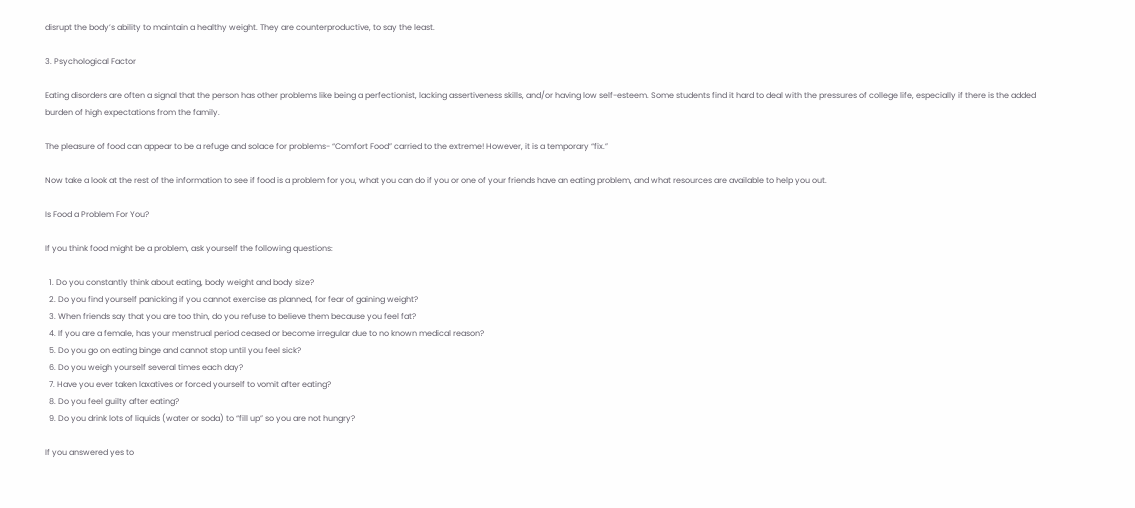disrupt the body’s ability to maintain a healthy weight. They are counterproductive, to say the least.

3. Psychological Factor

Eating disorders are often a signal that the person has other problems like being a perfectionist, lacking assertiveness skills, and/or having low self-esteem. Some students find it hard to deal with the pressures of college life, especially if there is the added burden of high expectations from the family.

The pleasure of food can appear to be a refuge and solace for problems- “Comfort Food” carried to the extreme! However, it is a temporary “fix.”

Now take a look at the rest of the information to see if food is a problem for you, what you can do if you or one of your friends have an eating problem, and what resources are available to help you out.

Is Food a Problem For You?

If you think food might be a problem, ask yourself the following questions:

  1. Do you constantly think about eating, body weight and body size?
  2. Do you find yourself panicking if you cannot exercise as planned, for fear of gaining weight?
  3. When friends say that you are too thin, do you refuse to believe them because you feel fat?
  4. If you are a female, has your menstrual period ceased or become irregular due to no known medical reason?
  5. Do you go on eating binge and cannot stop until you feel sick?
  6. Do you weigh yourself several times each day?
  7. Have you ever taken laxatives or forced yourself to vomit after eating?
  8. Do you feel guilty after eating?
  9. Do you drink lots of liquids (water or soda) to “fill up” so you are not hungry?

If you answered yes to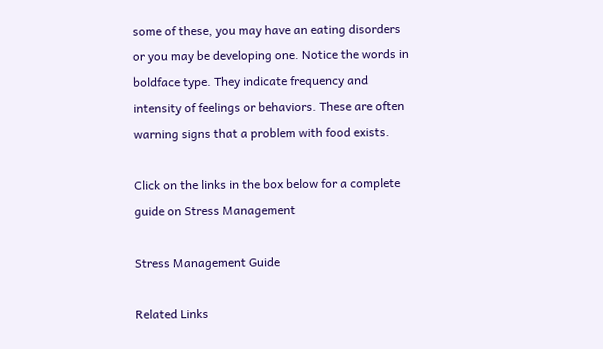some of these, you may have an eating disorders or you may be developing one. Notice the words in boldface type. They indicate frequency and intensity of feelings or behaviors. These are often warning signs that a problem with food exists.

Click on the links in the box below for a complete guide on Stress Management

Stress Management Guide

Related Links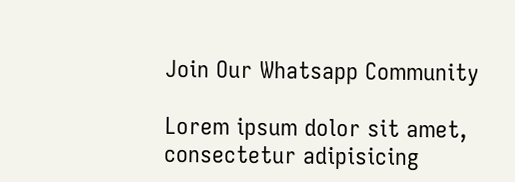Join Our Whatsapp Community

Lorem ipsum dolor sit amet, consectetur adipisicing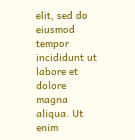elit, sed do eiusmod tempor incididunt ut labore et dolore magna aliqua. Ut enim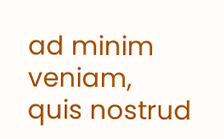ad minim veniam, quis nostrud